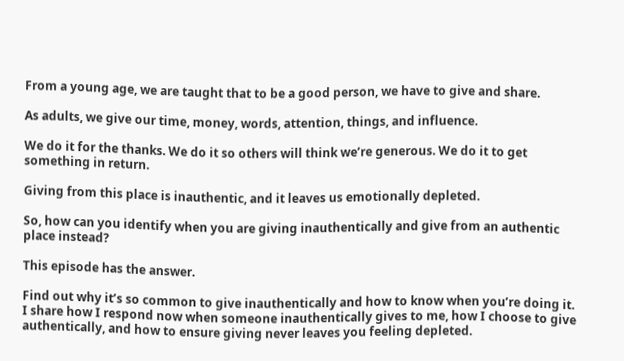From a young age, we are taught that to be a good person, we have to give and share.

As adults, we give our time, money, words, attention, things, and influence.

We do it for the thanks. We do it so others will think we’re generous. We do it to get something in return.

Giving from this place is inauthentic, and it leaves us emotionally depleted.

So, how can you identify when you are giving inauthentically and give from an authentic place instead?

This episode has the answer.

Find out why it’s so common to give inauthentically and how to know when you’re doing it. I share how I respond now when someone inauthentically gives to me, how I choose to give authentically, and how to ensure giving never leaves you feeling depleted.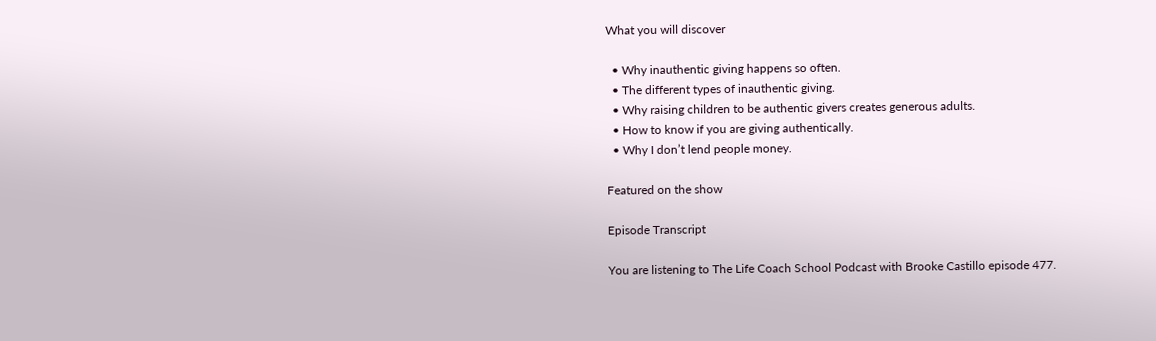What you will discover

  • Why inauthentic giving happens so often.
  • The different types of inauthentic giving.
  • Why raising children to be authentic givers creates generous adults.
  • How to know if you are giving authentically.
  • Why I don’t lend people money.

Featured on the show

Episode Transcript

You are listening to The Life Coach School Podcast with Brooke Castillo episode 477.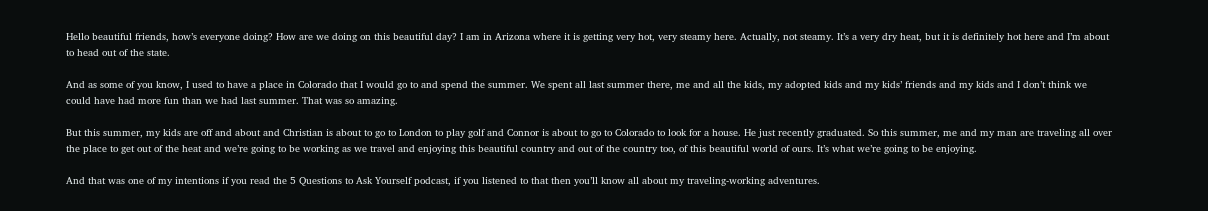Hello beautiful friends, how’s everyone doing? How are we doing on this beautiful day? I am in Arizona where it is getting very hot, very steamy here. Actually, not steamy. It’s a very dry heat, but it is definitely hot here and I’m about to head out of the state.

And as some of you know, I used to have a place in Colorado that I would go to and spend the summer. We spent all last summer there, me and all the kids, my adopted kids and my kids’ friends and my kids and I don’t think we could have had more fun than we had last summer. That was so amazing.

But this summer, my kids are off and about and Christian is about to go to London to play golf and Connor is about to go to Colorado to look for a house. He just recently graduated. So this summer, me and my man are traveling all over the place to get out of the heat and we’re going to be working as we travel and enjoying this beautiful country and out of the country too, of this beautiful world of ours. It’s what we’re going to be enjoying.

And that was one of my intentions if you read the 5 Questions to Ask Yourself podcast, if you listened to that then you’ll know all about my traveling-working adventures.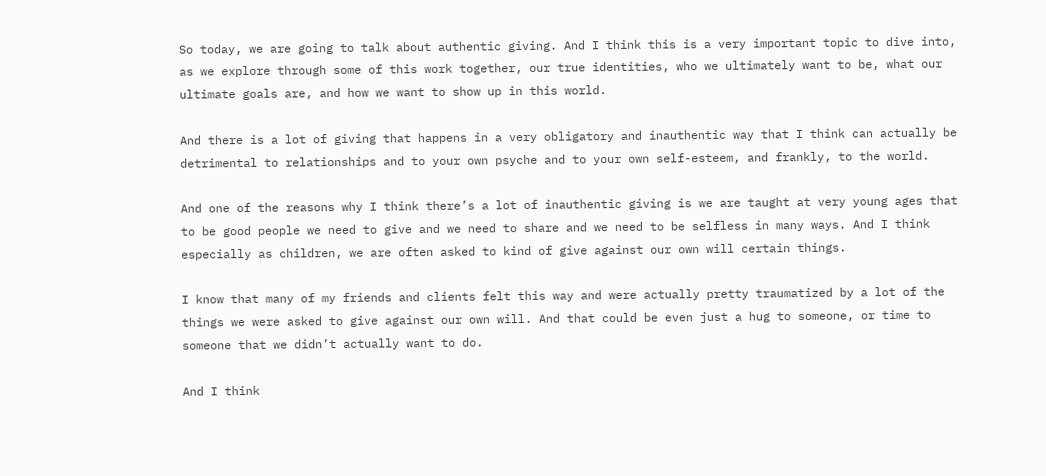So today, we are going to talk about authentic giving. And I think this is a very important topic to dive into, as we explore through some of this work together, our true identities, who we ultimately want to be, what our ultimate goals are, and how we want to show up in this world.

And there is a lot of giving that happens in a very obligatory and inauthentic way that I think can actually be detrimental to relationships and to your own psyche and to your own self-esteem, and frankly, to the world.

And one of the reasons why I think there’s a lot of inauthentic giving is we are taught at very young ages that to be good people we need to give and we need to share and we need to be selfless in many ways. And I think especially as children, we are often asked to kind of give against our own will certain things.

I know that many of my friends and clients felt this way and were actually pretty traumatized by a lot of the things we were asked to give against our own will. And that could be even just a hug to someone, or time to someone that we didn’t actually want to do.

And I think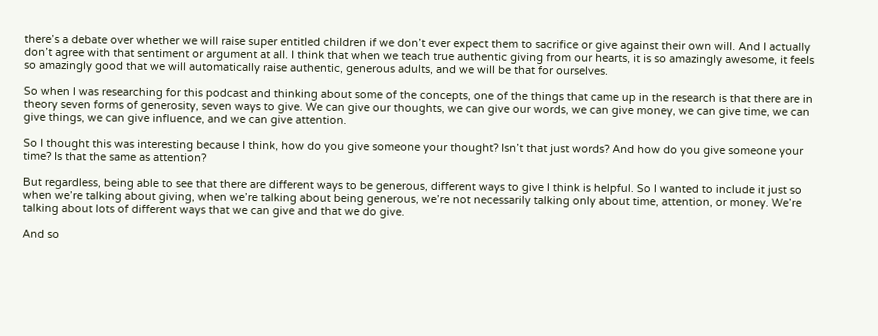there’s a debate over whether we will raise super entitled children if we don’t ever expect them to sacrifice or give against their own will. And I actually don’t agree with that sentiment or argument at all. I think that when we teach true authentic giving from our hearts, it is so amazingly awesome, it feels so amazingly good that we will automatically raise authentic, generous adults, and we will be that for ourselves.

So when I was researching for this podcast and thinking about some of the concepts, one of the things that came up in the research is that there are in theory seven forms of generosity, seven ways to give. We can give our thoughts, we can give our words, we can give money, we can give time, we can give things, we can give influence, and we can give attention.

So I thought this was interesting because I think, how do you give someone your thought? Isn’t that just words? And how do you give someone your time? Is that the same as attention?

But regardless, being able to see that there are different ways to be generous, different ways to give I think is helpful. So I wanted to include it just so when we’re talking about giving, when we’re talking about being generous, we’re not necessarily talking only about time, attention, or money. We’re talking about lots of different ways that we can give and that we do give.

And so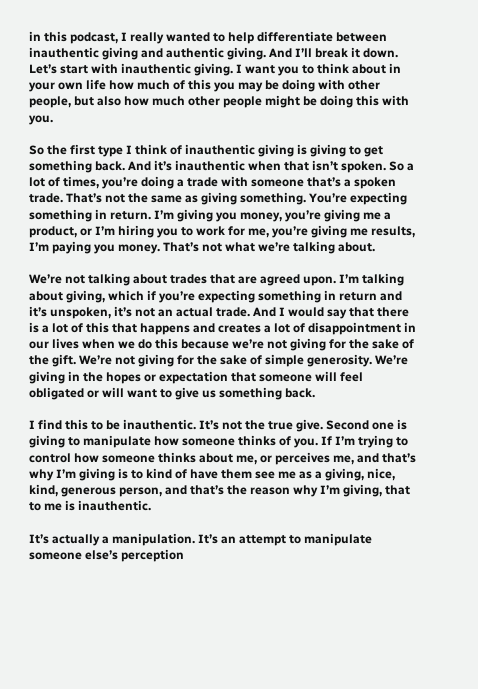in this podcast, I really wanted to help differentiate between inauthentic giving and authentic giving. And I’ll break it down. Let’s start with inauthentic giving. I want you to think about in your own life how much of this you may be doing with other people, but also how much other people might be doing this with you.

So the first type I think of inauthentic giving is giving to get something back. And it’s inauthentic when that isn’t spoken. So a lot of times, you’re doing a trade with someone that’s a spoken trade. That’s not the same as giving something. You’re expecting something in return. I’m giving you money, you’re giving me a product, or I’m hiring you to work for me, you’re giving me results, I’m paying you money. That’s not what we’re talking about.

We’re not talking about trades that are agreed upon. I’m talking about giving, which if you’re expecting something in return and it’s unspoken, it’s not an actual trade. And I would say that there is a lot of this that happens and creates a lot of disappointment in our lives when we do this because we’re not giving for the sake of the gift. We’re not giving for the sake of simple generosity. We’re giving in the hopes or expectation that someone will feel obligated or will want to give us something back.

I find this to be inauthentic. It’s not the true give. Second one is giving to manipulate how someone thinks of you. If I’m trying to control how someone thinks about me, or perceives me, and that’s why I’m giving is to kind of have them see me as a giving, nice, kind, generous person, and that’s the reason why I’m giving, that to me is inauthentic.

It’s actually a manipulation. It’s an attempt to manipulate someone else’s perception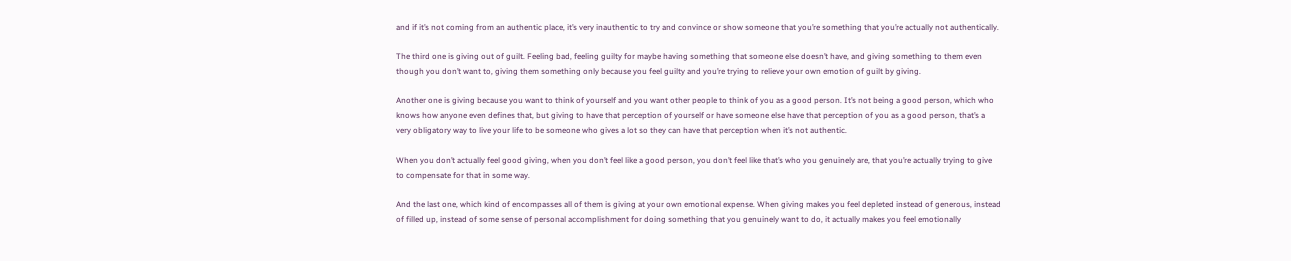and if it’s not coming from an authentic place, it’s very inauthentic to try and convince or show someone that you’re something that you’re actually not authentically.

The third one is giving out of guilt. Feeling bad, feeling guilty for maybe having something that someone else doesn’t have, and giving something to them even though you don’t want to, giving them something only because you feel guilty and you’re trying to relieve your own emotion of guilt by giving.

Another one is giving because you want to think of yourself and you want other people to think of you as a good person. It’s not being a good person, which who knows how anyone even defines that, but giving to have that perception of yourself or have someone else have that perception of you as a good person, that’s a very obligatory way to live your life to be someone who gives a lot so they can have that perception when it’s not authentic.

When you don’t actually feel good giving, when you don’t feel like a good person, you don’t feel like that’s who you genuinely are, that you’re actually trying to give to compensate for that in some way.

And the last one, which kind of encompasses all of them is giving at your own emotional expense. When giving makes you feel depleted instead of generous, instead of filled up, instead of some sense of personal accomplishment for doing something that you genuinely want to do, it actually makes you feel emotionally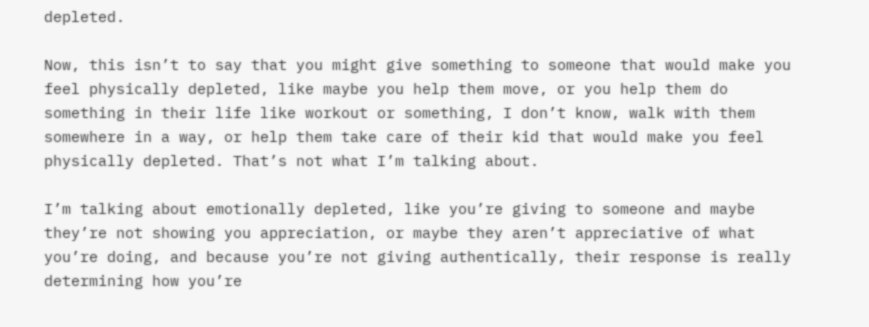depleted.

Now, this isn’t to say that you might give something to someone that would make you feel physically depleted, like maybe you help them move, or you help them do something in their life like workout or something, I don’t know, walk with them somewhere in a way, or help them take care of their kid that would make you feel physically depleted. That’s not what I’m talking about.

I’m talking about emotionally depleted, like you’re giving to someone and maybe they’re not showing you appreciation, or maybe they aren’t appreciative of what you’re doing, and because you’re not giving authentically, their response is really determining how you’re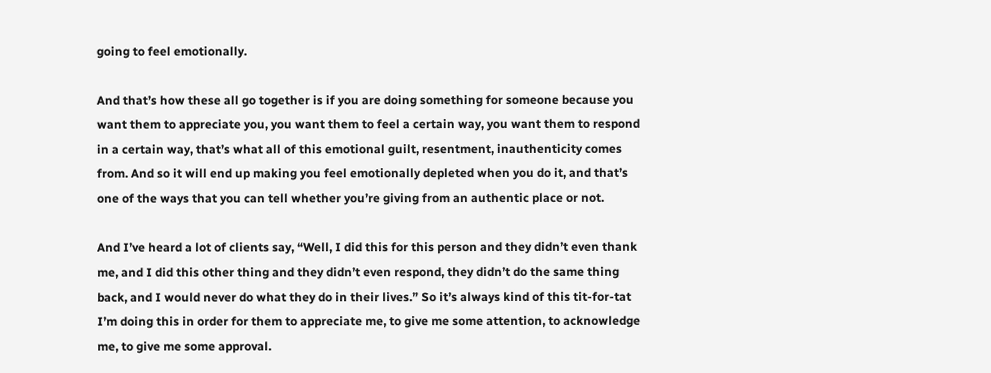going to feel emotionally.

And that’s how these all go together is if you are doing something for someone because you want them to appreciate you, you want them to feel a certain way, you want them to respond in a certain way, that’s what all of this emotional guilt, resentment, inauthenticity comes from. And so it will end up making you feel emotionally depleted when you do it, and that’s one of the ways that you can tell whether you’re giving from an authentic place or not.

And I’ve heard a lot of clients say, “Well, I did this for this person and they didn’t even thank me, and I did this other thing and they didn’t even respond, they didn’t do the same thing back, and I would never do what they do in their lives.” So it’s always kind of this tit-for-tat I’m doing this in order for them to appreciate me, to give me some attention, to acknowledge me, to give me some approval.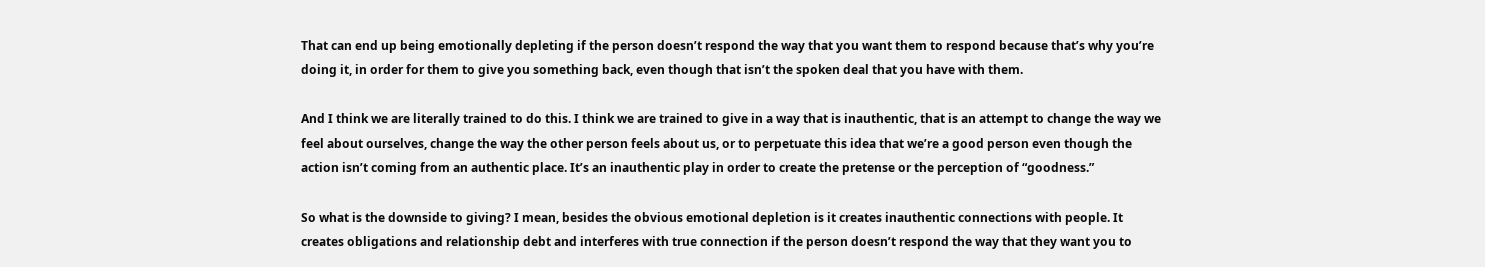That can end up being emotionally depleting if the person doesn’t respond the way that you want them to respond because that’s why you’re doing it, in order for them to give you something back, even though that isn’t the spoken deal that you have with them.

And I think we are literally trained to do this. I think we are trained to give in a way that is inauthentic, that is an attempt to change the way we feel about ourselves, change the way the other person feels about us, or to perpetuate this idea that we’re a good person even though the action isn’t coming from an authentic place. It’s an inauthentic play in order to create the pretense or the perception of “goodness.”

So what is the downside to giving? I mean, besides the obvious emotional depletion is it creates inauthentic connections with people. It creates obligations and relationship debt and interferes with true connection if the person doesn’t respond the way that they want you to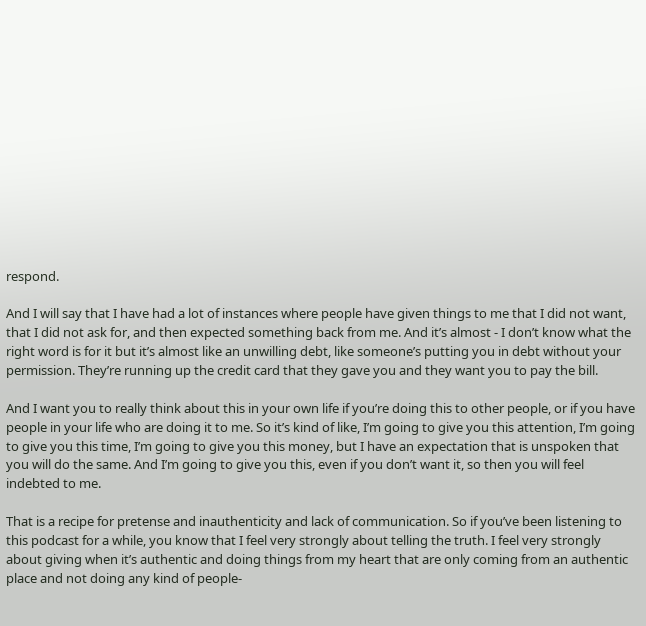respond.

And I will say that I have had a lot of instances where people have given things to me that I did not want, that I did not ask for, and then expected something back from me. And it’s almost - I don’t know what the right word is for it but it’s almost like an unwilling debt, like someone’s putting you in debt without your permission. They’re running up the credit card that they gave you and they want you to pay the bill.

And I want you to really think about this in your own life if you’re doing this to other people, or if you have people in your life who are doing it to me. So it’s kind of like, I’m going to give you this attention, I’m going to give you this time, I’m going to give you this money, but I have an expectation that is unspoken that you will do the same. And I’m going to give you this, even if you don’t want it, so then you will feel indebted to me.

That is a recipe for pretense and inauthenticity and lack of communication. So if you’ve been listening to this podcast for a while, you know that I feel very strongly about telling the truth. I feel very strongly about giving when it’s authentic and doing things from my heart that are only coming from an authentic place and not doing any kind of people-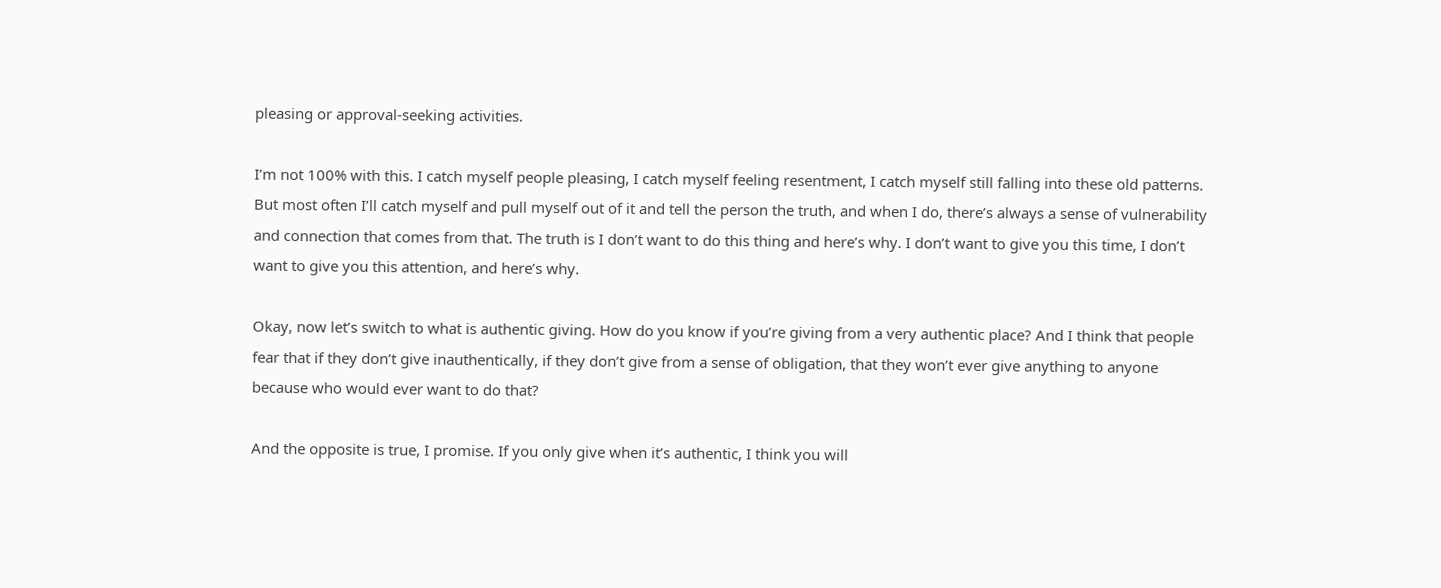pleasing or approval-seeking activities.

I’m not 100% with this. I catch myself people pleasing, I catch myself feeling resentment, I catch myself still falling into these old patterns. But most often I’ll catch myself and pull myself out of it and tell the person the truth, and when I do, there’s always a sense of vulnerability and connection that comes from that. The truth is I don’t want to do this thing and here’s why. I don’t want to give you this time, I don’t want to give you this attention, and here’s why.

Okay, now let’s switch to what is authentic giving. How do you know if you’re giving from a very authentic place? And I think that people fear that if they don’t give inauthentically, if they don’t give from a sense of obligation, that they won’t ever give anything to anyone because who would ever want to do that?

And the opposite is true, I promise. If you only give when it’s authentic, I think you will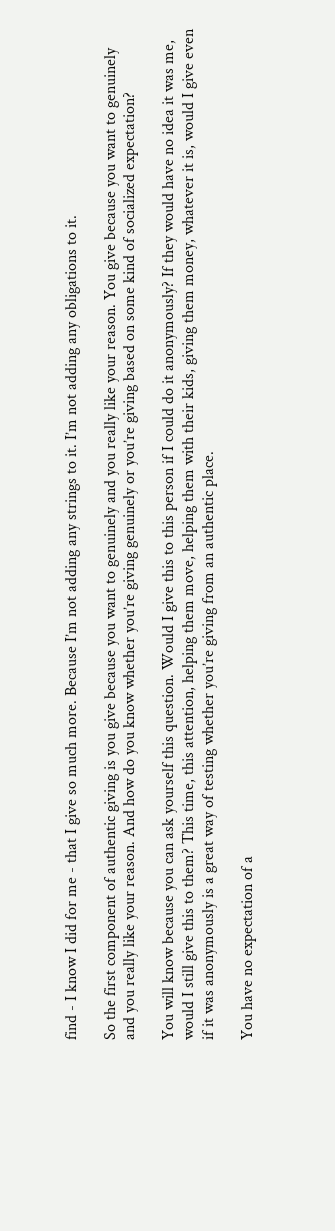find - I know I did for me - that I give so much more. Because I’m not adding any strings to it. I’m not adding any obligations to it.

So the first component of authentic giving is you give because you want to genuinely and you really like your reason. You give because you want to genuinely and you really like your reason. And how do you know whether you’re giving genuinely or you’re giving based on some kind of socialized expectation?

You will know because you can ask yourself this question. Would I give this to this person if I could do it anonymously? If they would have no idea it was me, would I still give this to them? This time, this attention, helping them move, helping them with their kids, giving them money, whatever it is, would I give even if it was anonymously is a great way of testing whether you’re giving from an authentic place.

You have no expectation of a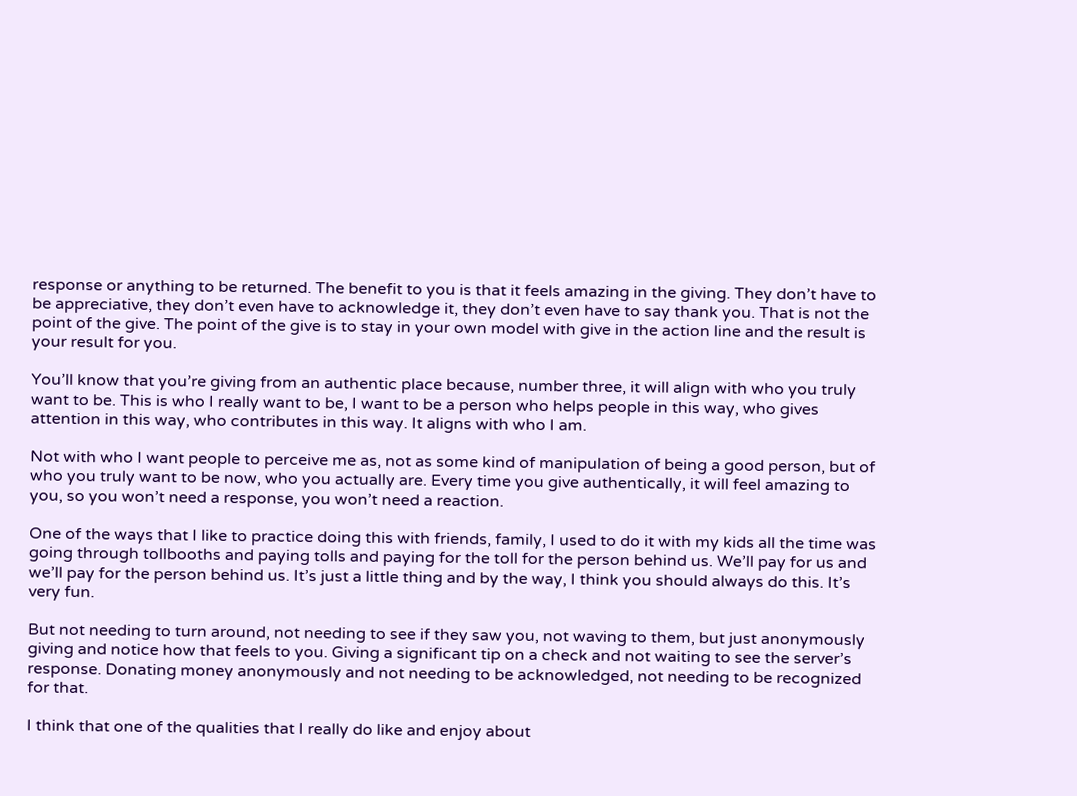response or anything to be returned. The benefit to you is that it feels amazing in the giving. They don’t have to be appreciative, they don’t even have to acknowledge it, they don’t even have to say thank you. That is not the point of the give. The point of the give is to stay in your own model with give in the action line and the result is your result for you.

You’ll know that you’re giving from an authentic place because, number three, it will align with who you truly want to be. This is who I really want to be, I want to be a person who helps people in this way, who gives attention in this way, who contributes in this way. It aligns with who I am.

Not with who I want people to perceive me as, not as some kind of manipulation of being a good person, but of who you truly want to be now, who you actually are. Every time you give authentically, it will feel amazing to you, so you won’t need a response, you won’t need a reaction.

One of the ways that I like to practice doing this with friends, family, I used to do it with my kids all the time was going through tollbooths and paying tolls and paying for the toll for the person behind us. We’ll pay for us and we’ll pay for the person behind us. It’s just a little thing and by the way, I think you should always do this. It’s very fun.

But not needing to turn around, not needing to see if they saw you, not waving to them, but just anonymously giving and notice how that feels to you. Giving a significant tip on a check and not waiting to see the server’s response. Donating money anonymously and not needing to be acknowledged, not needing to be recognized for that.

I think that one of the qualities that I really do like and enjoy about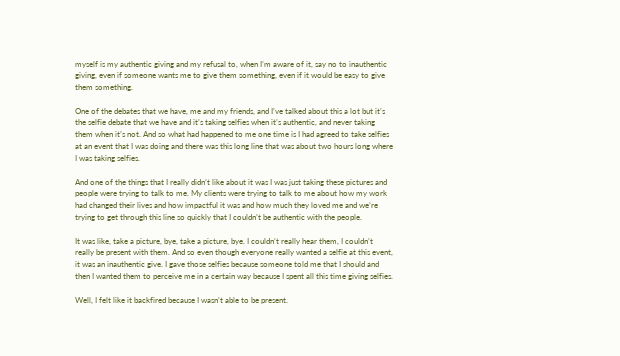myself is my authentic giving and my refusal to, when I’m aware of it, say no to inauthentic giving, even if someone wants me to give them something, even if it would be easy to give them something.

One of the debates that we have, me and my friends, and I’ve talked about this a lot but it’s the selfie debate that we have and it’s taking selfies when it’s authentic, and never taking them when it’s not. And so what had happened to me one time is I had agreed to take selfies at an event that I was doing and there was this long line that was about two hours long where I was taking selfies.

And one of the things that I really didn’t like about it was I was just taking these pictures and people were trying to talk to me. My clients were trying to talk to me about how my work had changed their lives and how impactful it was and how much they loved me and we’re trying to get through this line so quickly that I couldn’t be authentic with the people.

It was like, take a picture, bye, take a picture, bye. I couldn’t really hear them, I couldn’t really be present with them. And so even though everyone really wanted a selfie at this event, it was an inauthentic give. I gave those selfies because someone told me that I should and then I wanted them to perceive me in a certain way because I spent all this time giving selfies.

Well, I felt like it backfired because I wasn’t able to be present.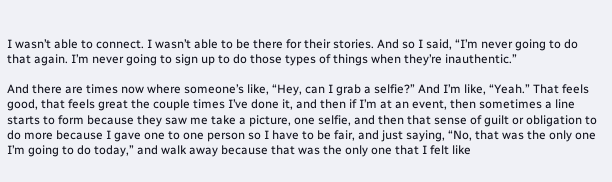I wasn’t able to connect. I wasn’t able to be there for their stories. And so I said, “I’m never going to do that again. I’m never going to sign up to do those types of things when they’re inauthentic.”

And there are times now where someone’s like, “Hey, can I grab a selfie?” And I’m like, “Yeah.” That feels good, that feels great the couple times I’ve done it, and then if I’m at an event, then sometimes a line starts to form because they saw me take a picture, one selfie, and then that sense of guilt or obligation to do more because I gave one to one person so I have to be fair, and just saying, “No, that was the only one I’m going to do today,” and walk away because that was the only one that I felt like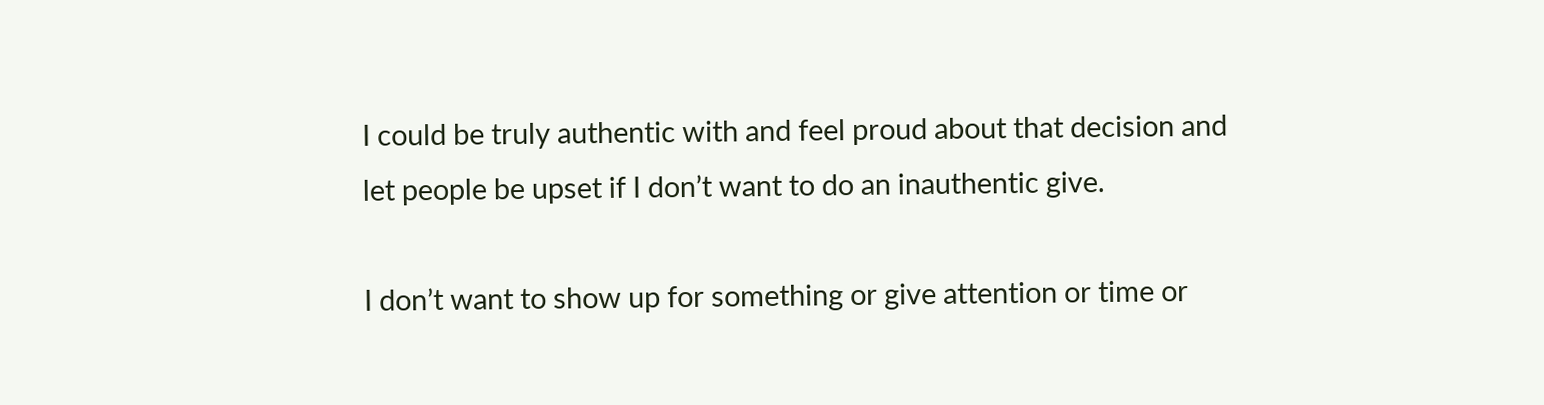I could be truly authentic with and feel proud about that decision and let people be upset if I don’t want to do an inauthentic give.

I don’t want to show up for something or give attention or time or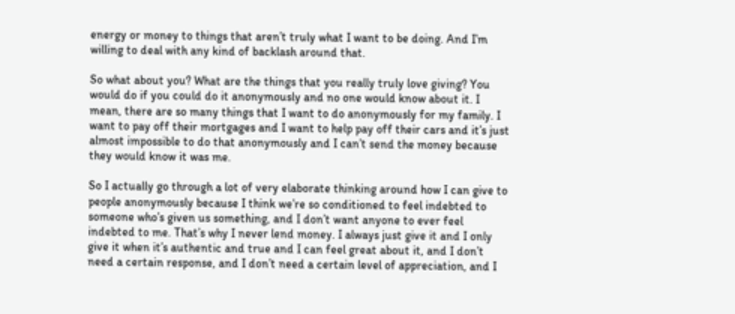energy or money to things that aren’t truly what I want to be doing. And I’m willing to deal with any kind of backlash around that.

So what about you? What are the things that you really truly love giving? You would do if you could do it anonymously and no one would know about it. I mean, there are so many things that I want to do anonymously for my family. I want to pay off their mortgages and I want to help pay off their cars and it’s just almost impossible to do that anonymously and I can’t send the money because they would know it was me.

So I actually go through a lot of very elaborate thinking around how I can give to people anonymously because I think we’re so conditioned to feel indebted to someone who’s given us something, and I don’t want anyone to ever feel indebted to me. That’s why I never lend money. I always just give it and I only give it when it’s authentic and true and I can feel great about it, and I don’t need a certain response, and I don’t need a certain level of appreciation, and I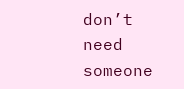don’t need someone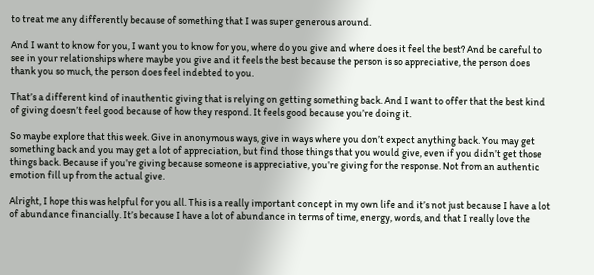to treat me any differently because of something that I was super generous around.

And I want to know for you, I want you to know for you, where do you give and where does it feel the best? And be careful to see in your relationships where maybe you give and it feels the best because the person is so appreciative, the person does thank you so much, the person does feel indebted to you.

That’s a different kind of inauthentic giving that is relying on getting something back. And I want to offer that the best kind of giving doesn’t feel good because of how they respond. It feels good because you’re doing it.

So maybe explore that this week. Give in anonymous ways, give in ways where you don’t expect anything back. You may get something back and you may get a lot of appreciation, but find those things that you would give, even if you didn’t get those things back. Because if you’re giving because someone is appreciative, you’re giving for the response. Not from an authentic emotion fill up from the actual give.

Alright, I hope this was helpful for you all. This is a really important concept in my own life and it’s not just because I have a lot of abundance financially. It’s because I have a lot of abundance in terms of time, energy, words, and that I really love the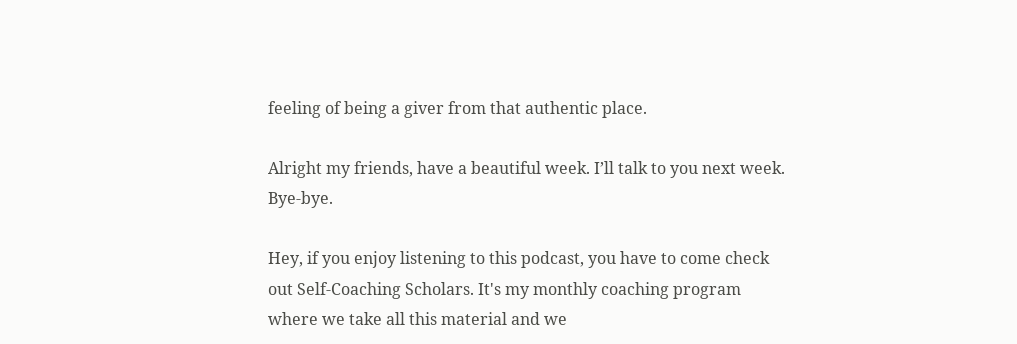feeling of being a giver from that authentic place.

Alright my friends, have a beautiful week. I’ll talk to you next week. Bye-bye.

Hey, if you enjoy listening to this podcast, you have to come check out Self-Coaching Scholars. It's my monthly coaching program where we take all this material and we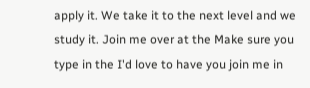apply it. We take it to the next level and we study it. Join me over at the Make sure you type in the I'd love to have you join me in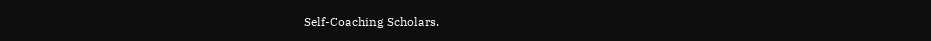Self-Coaching Scholars.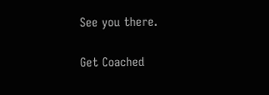See you there.

Get Coached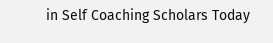in Self Coaching Scholars Today